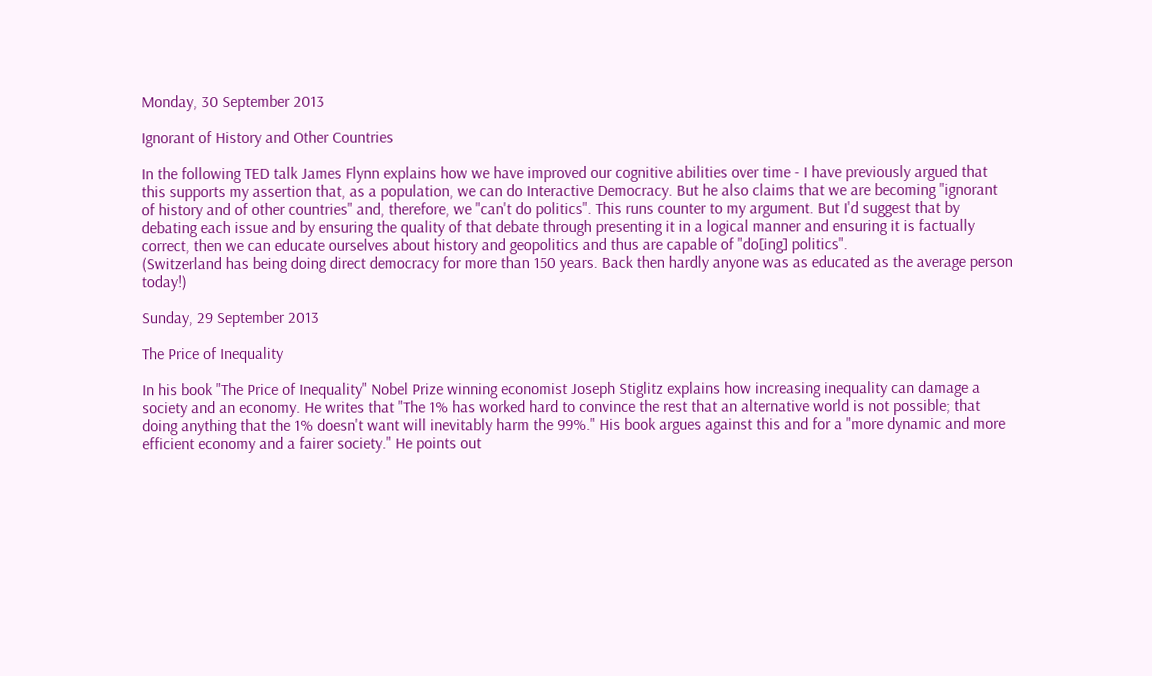Monday, 30 September 2013

Ignorant of History and Other Countries

In the following TED talk James Flynn explains how we have improved our cognitive abilities over time - I have previously argued that this supports my assertion that, as a population, we can do Interactive Democracy. But he also claims that we are becoming "ignorant of history and of other countries" and, therefore, we "can't do politics". This runs counter to my argument. But I'd suggest that by debating each issue and by ensuring the quality of that debate through presenting it in a logical manner and ensuring it is factually correct, then we can educate ourselves about history and geopolitics and thus are capable of "do[ing] politics".
(Switzerland has being doing direct democracy for more than 150 years. Back then hardly anyone was as educated as the average person today!)

Sunday, 29 September 2013

The Price of Inequality

In his book "The Price of Inequality" Nobel Prize winning economist Joseph Stiglitz explains how increasing inequality can damage a society and an economy. He writes that "The 1% has worked hard to convince the rest that an alternative world is not possible; that doing anything that the 1% doesn't want will inevitably harm the 99%." His book argues against this and for a "more dynamic and more efficient economy and a fairer society." He points out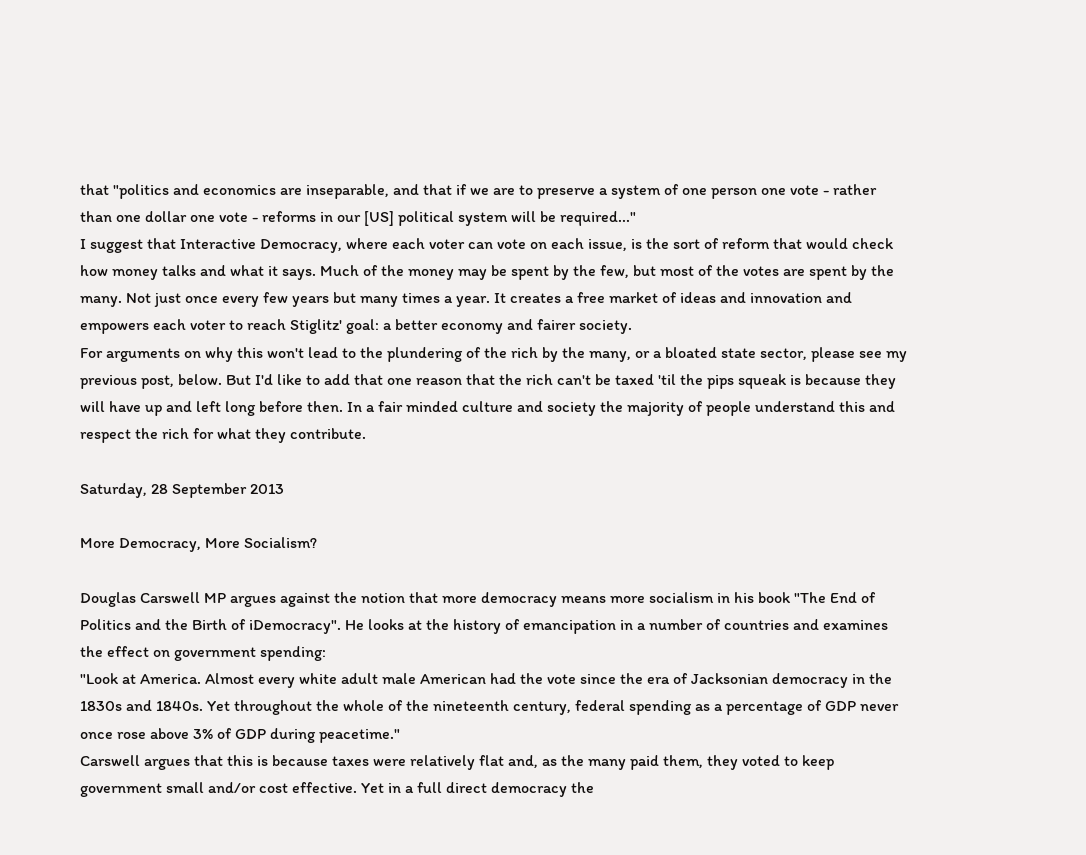that "politics and economics are inseparable, and that if we are to preserve a system of one person one vote - rather than one dollar one vote - reforms in our [US] political system will be required..."
I suggest that Interactive Democracy, where each voter can vote on each issue, is the sort of reform that would check how money talks and what it says. Much of the money may be spent by the few, but most of the votes are spent by the many. Not just once every few years but many times a year. It creates a free market of ideas and innovation and empowers each voter to reach Stiglitz' goal: a better economy and fairer society.
For arguments on why this won't lead to the plundering of the rich by the many, or a bloated state sector, please see my previous post, below. But I'd like to add that one reason that the rich can't be taxed 'til the pips squeak is because they will have up and left long before then. In a fair minded culture and society the majority of people understand this and respect the rich for what they contribute.

Saturday, 28 September 2013

More Democracy, More Socialism?

Douglas Carswell MP argues against the notion that more democracy means more socialism in his book "The End of Politics and the Birth of iDemocracy". He looks at the history of emancipation in a number of countries and examines the effect on government spending:
"Look at America. Almost every white adult male American had the vote since the era of Jacksonian democracy in the 1830s and 1840s. Yet throughout the whole of the nineteenth century, federal spending as a percentage of GDP never once rose above 3% of GDP during peacetime."
Carswell argues that this is because taxes were relatively flat and, as the many paid them, they voted to keep government small and/or cost effective. Yet in a full direct democracy the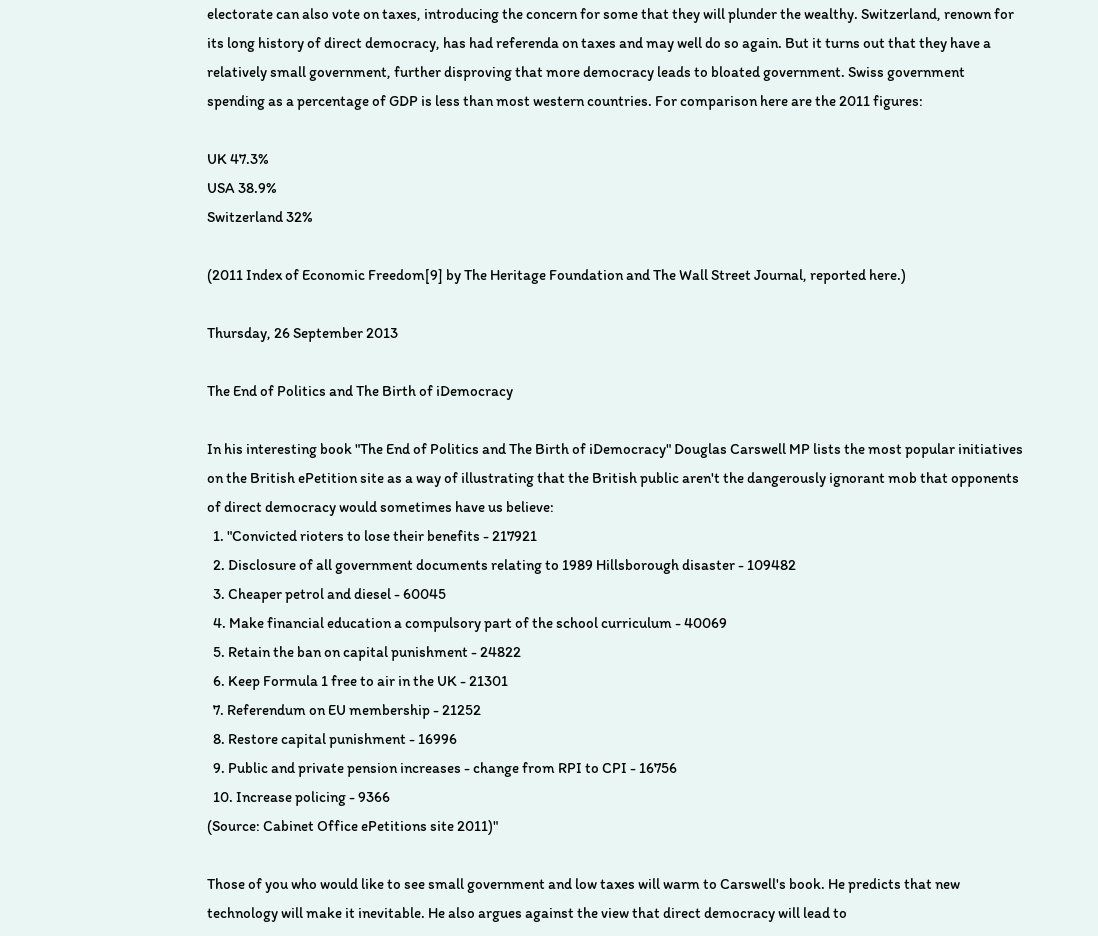electorate can also vote on taxes, introducing the concern for some that they will plunder the wealthy. Switzerland, renown for its long history of direct democracy, has had referenda on taxes and may well do so again. But it turns out that they have a relatively small government, further disproving that more democracy leads to bloated government. Swiss government spending as a percentage of GDP is less than most western countries. For comparison here are the 2011 figures:

UK 47.3%
USA 38.9%
Switzerland 32%

(2011 Index of Economic Freedom[9] by The Heritage Foundation and The Wall Street Journal, reported here.)

Thursday, 26 September 2013

The End of Politics and The Birth of iDemocracy

In his interesting book "The End of Politics and The Birth of iDemocracy" Douglas Carswell MP lists the most popular initiatives on the British ePetition site as a way of illustrating that the British public aren't the dangerously ignorant mob that opponents of direct democracy would sometimes have us believe:
  1. "Convicted rioters to lose their benefits - 217921
  2. Disclosure of all government documents relating to 1989 Hillsborough disaster - 109482
  3. Cheaper petrol and diesel - 60045
  4. Make financial education a compulsory part of the school curriculum - 40069
  5. Retain the ban on capital punishment - 24822
  6. Keep Formula 1 free to air in the UK - 21301
  7. Referendum on EU membership - 21252
  8. Restore capital punishment - 16996
  9. Public and private pension increases - change from RPI to CPI - 16756
  10. Increase policing - 9366
(Source: Cabinet Office ePetitions site 2011)"

Those of you who would like to see small government and low taxes will warm to Carswell's book. He predicts that new technology will make it inevitable. He also argues against the view that direct democracy will lead to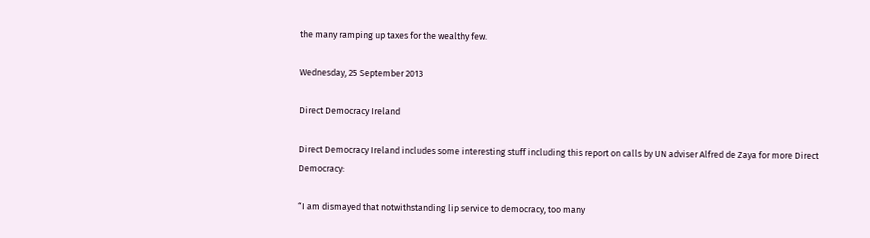the many ramping up taxes for the wealthy few.

Wednesday, 25 September 2013

Direct Democracy Ireland

Direct Democracy Ireland includes some interesting stuff including this report on calls by UN adviser Alfred de Zaya for more Direct Democracy:

“I am dismayed that notwithstanding lip service to democracy, too many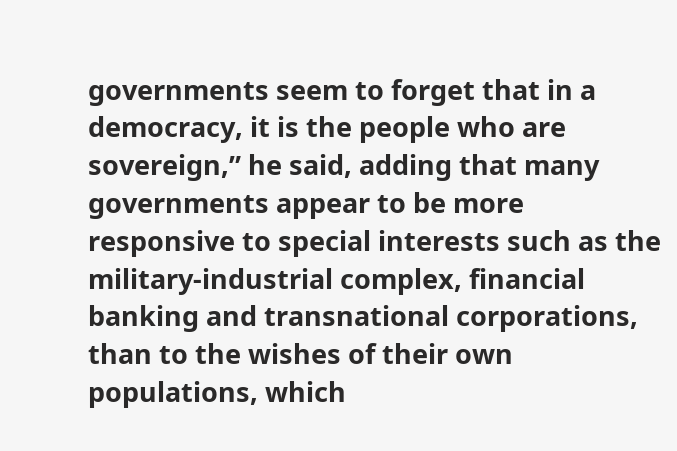governments seem to forget that in a democracy, it is the people who are sovereign,” he said, adding that many governments appear to be more responsive to special interests such as the military-industrial complex, financial banking and transnational corporations, than to the wishes of their own populations, which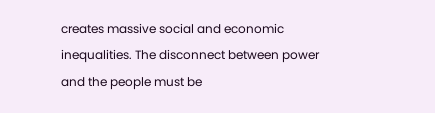creates massive social and economic inequalities. The disconnect between power and the people must be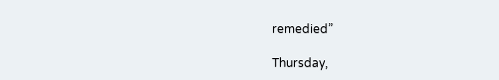remedied”

Thursday,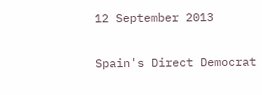12 September 2013

Spain's Direct Democrat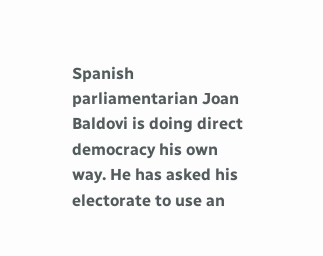Spanish parliamentarian Joan Baldovi is doing direct democracy his own way. He has asked his electorate to use an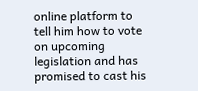online platform to tell him how to vote on upcoming legislation and has promised to cast his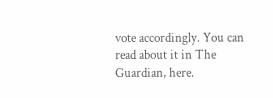vote accordingly. You can read about it in The Guardian, here.